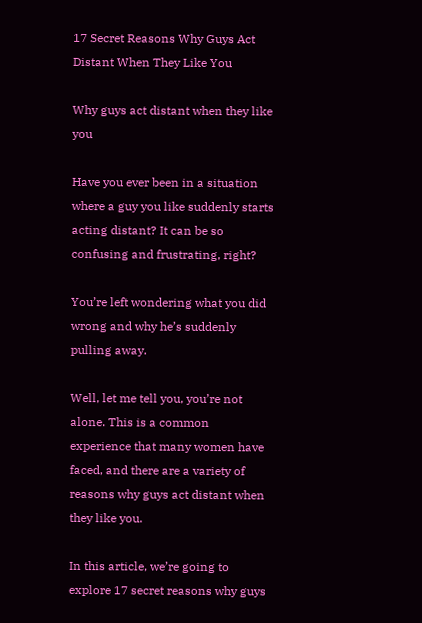17 Secret Reasons Why Guys Act Distant When They Like You

Why guys act distant when they like you

Have you ever been in a situation where a guy you like suddenly starts acting distant? It can be so confusing and frustrating, right?

You’re left wondering what you did wrong and why he’s suddenly pulling away.

Well, let me tell you, you’re not alone. This is a common experience that many women have faced, and there are a variety of reasons why guys act distant when they like you.

In this article, we’re going to explore 17 secret reasons why guys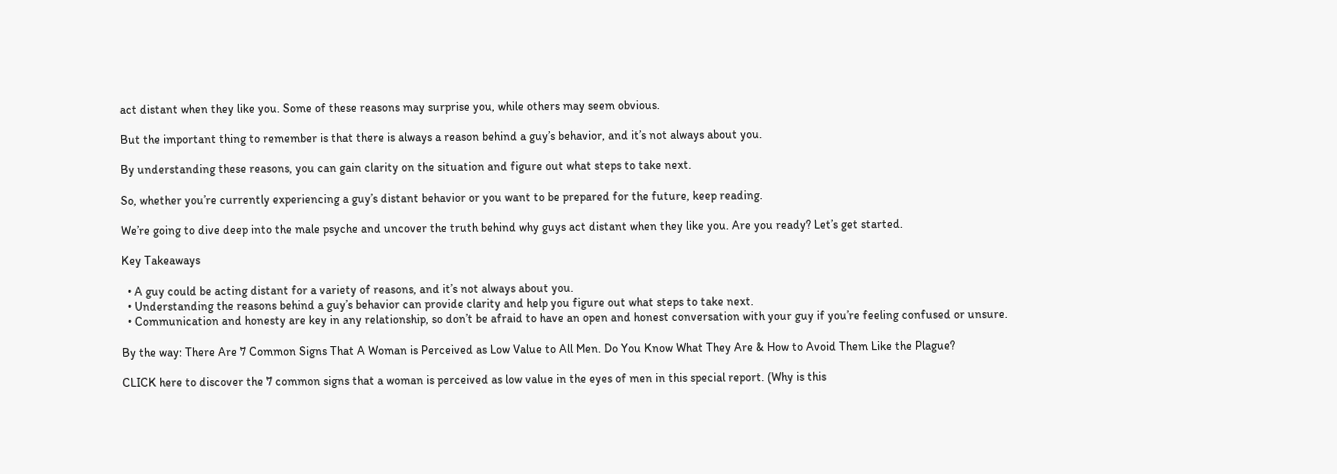act distant when they like you. Some of these reasons may surprise you, while others may seem obvious.

But the important thing to remember is that there is always a reason behind a guy’s behavior, and it’s not always about you.

By understanding these reasons, you can gain clarity on the situation and figure out what steps to take next.

So, whether you’re currently experiencing a guy’s distant behavior or you want to be prepared for the future, keep reading.

We’re going to dive deep into the male psyche and uncover the truth behind why guys act distant when they like you. Are you ready? Let’s get started.

Key Takeaways

  • A guy could be acting distant for a variety of reasons, and it’s not always about you.
  • Understanding the reasons behind a guy’s behavior can provide clarity and help you figure out what steps to take next.
  • Communication and honesty are key in any relationship, so don’t be afraid to have an open and honest conversation with your guy if you’re feeling confused or unsure.

By the way: There Are 7 Common Signs That A Woman is Perceived as Low Value to All Men. Do You Know What They Are & How to Avoid Them Like the Plague?

CLICK here to discover the 7 common signs that a woman is perceived as low value in the eyes of men in this special report. (Why is this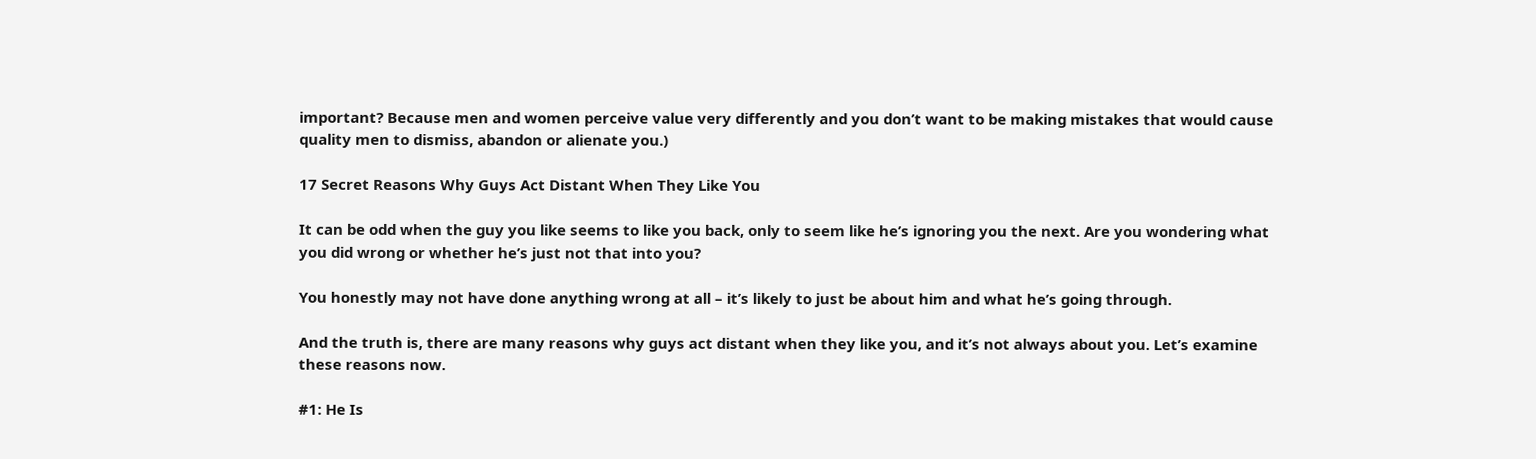important? Because men and women perceive value very differently and you don’t want to be making mistakes that would cause quality men to dismiss, abandon or alienate you.)

17 Secret Reasons Why Guys Act Distant When They Like You

It can be odd when the guy you like seems to like you back, only to seem like he’s ignoring you the next. Are you wondering what you did wrong or whether he’s just not that into you?

You honestly may not have done anything wrong at all – it’s likely to just be about him and what he’s going through.

And the truth is, there are many reasons why guys act distant when they like you, and it’s not always about you. Let’s examine these reasons now.

#1: He Is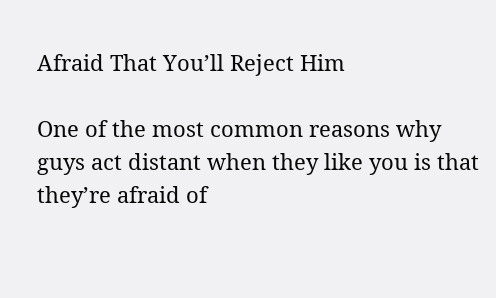Afraid That You’ll Reject Him

One of the most common reasons why guys act distant when they like you is that they’re afraid of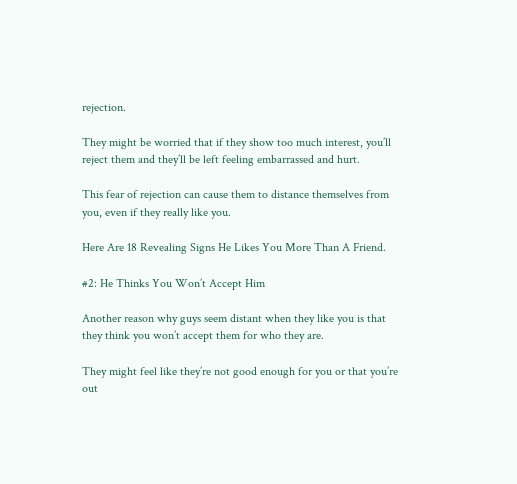rejection.

They might be worried that if they show too much interest, you’ll reject them and they’ll be left feeling embarrassed and hurt.

This fear of rejection can cause them to distance themselves from you, even if they really like you.

Here Are 18 Revealing Signs He Likes You More Than A Friend.

#2: He Thinks You Won’t Accept Him

Another reason why guys seem distant when they like you is that they think you won’t accept them for who they are.

They might feel like they’re not good enough for you or that you’re out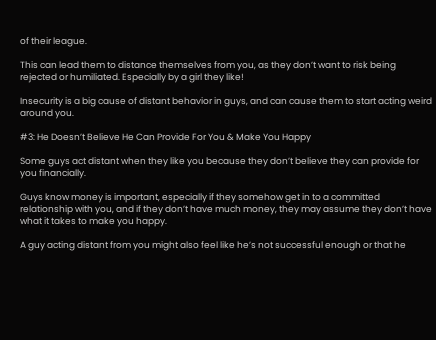of their league.

This can lead them to distance themselves from you, as they don’t want to risk being rejected or humiliated. Especially by a girl they like!

Insecurity is a big cause of distant behavior in guys, and can cause them to start acting weird around you.

#3: He Doesn’t Believe He Can Provide For You & Make You Happy

Some guys act distant when they like you because they don’t believe they can provide for you financially.

Guys know money is important, especially if they somehow get in to a committed relationship with you, and if they don’t have much money, they may assume they don’t have what it takes to make you happy.

A guy acting distant from you might also feel like he’s not successful enough or that he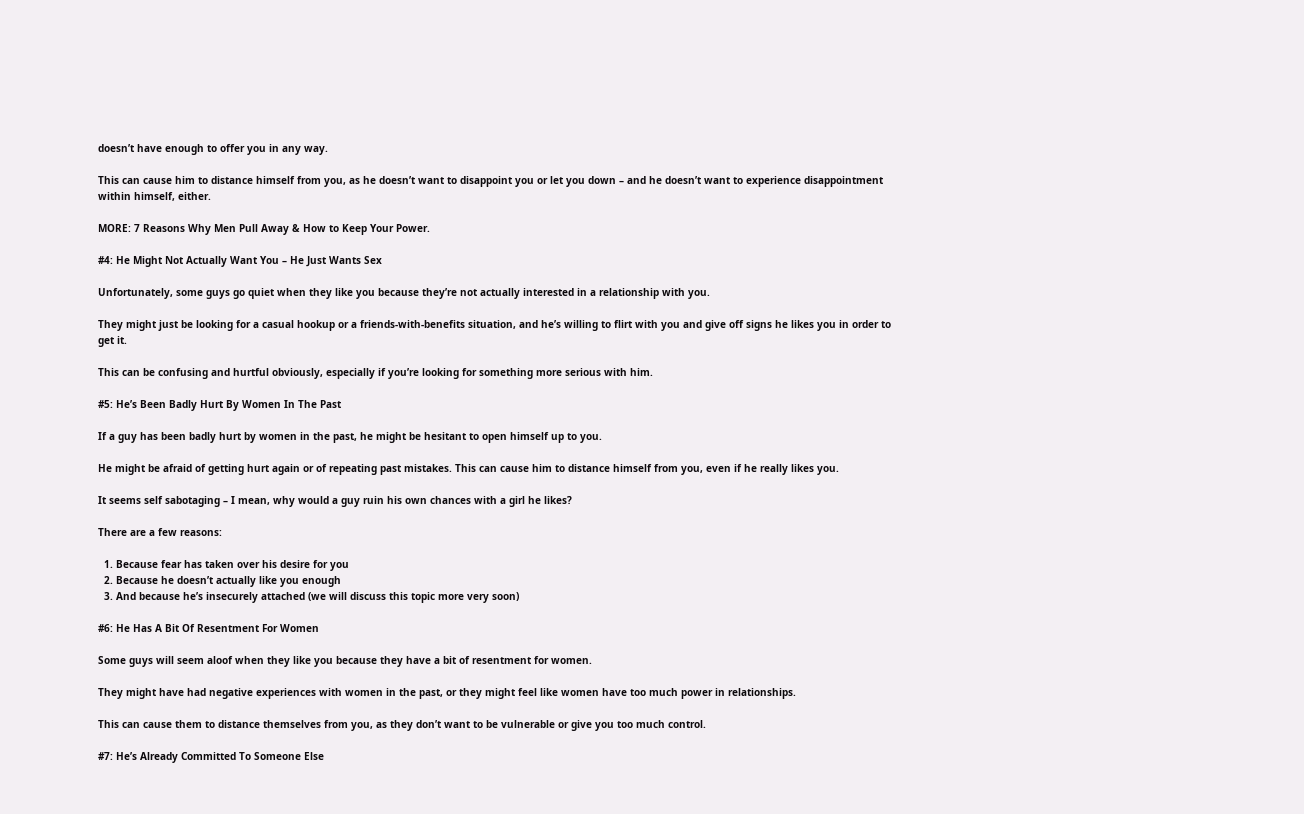doesn’t have enough to offer you in any way.

This can cause him to distance himself from you, as he doesn’t want to disappoint you or let you down – and he doesn’t want to experience disappointment within himself, either.

MORE: 7 Reasons Why Men Pull Away & How to Keep Your Power.

#4: He Might Not Actually Want You – He Just Wants Sex

Unfortunately, some guys go quiet when they like you because they’re not actually interested in a relationship with you.

They might just be looking for a casual hookup or a friends-with-benefits situation, and he’s willing to flirt with you and give off signs he likes you in order to get it.

This can be confusing and hurtful obviously, especially if you’re looking for something more serious with him.

#5: He’s Been Badly Hurt By Women In The Past

If a guy has been badly hurt by women in the past, he might be hesitant to open himself up to you.

He might be afraid of getting hurt again or of repeating past mistakes. This can cause him to distance himself from you, even if he really likes you.

It seems self sabotaging – I mean, why would a guy ruin his own chances with a girl he likes?

There are a few reasons:

  1. Because fear has taken over his desire for you
  2. Because he doesn’t actually like you enough
  3. And because he’s insecurely attached (we will discuss this topic more very soon)

#6: He Has A Bit Of Resentment For Women

Some guys will seem aloof when they like you because they have a bit of resentment for women.

They might have had negative experiences with women in the past, or they might feel like women have too much power in relationships.

This can cause them to distance themselves from you, as they don’t want to be vulnerable or give you too much control.

#7: He’s Already Committed To Someone Else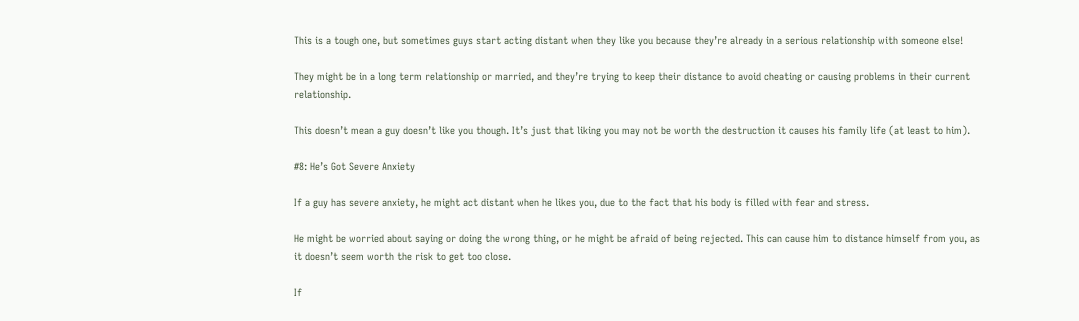This is a tough one, but sometimes guys start acting distant when they like you because they’re already in a serious relationship with someone else!

They might be in a long term relationship or married, and they’re trying to keep their distance to avoid cheating or causing problems in their current relationship.

This doesn’t mean a guy doesn’t like you though. It’s just that liking you may not be worth the destruction it causes his family life (at least to him).

#8: He’s Got Severe Anxiety

If a guy has severe anxiety, he might act distant when he likes you, due to the fact that his body is filled with fear and stress.

He might be worried about saying or doing the wrong thing, or he might be afraid of being rejected. This can cause him to distance himself from you, as it doesn’t seem worth the risk to get too close.

If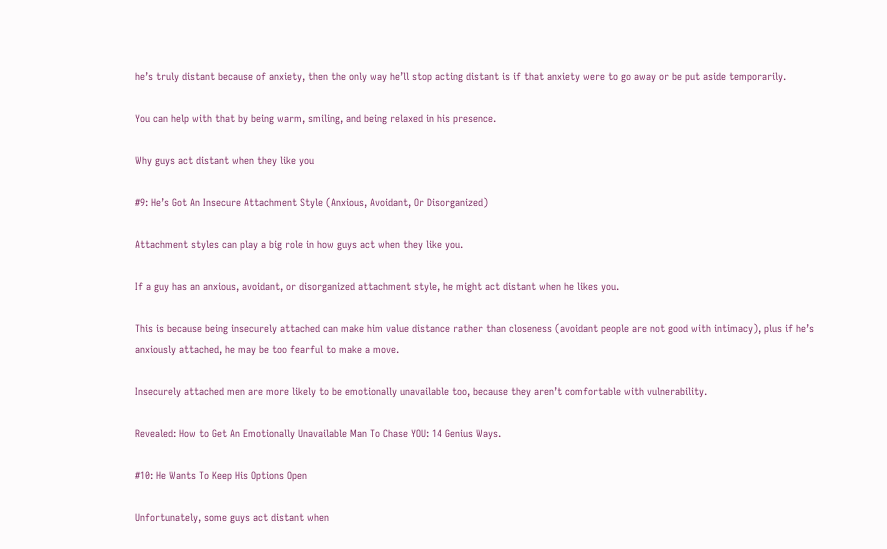he’s truly distant because of anxiety, then the only way he’ll stop acting distant is if that anxiety were to go away or be put aside temporarily.

You can help with that by being warm, smiling, and being relaxed in his presence.

Why guys act distant when they like you

#9: He’s Got An Insecure Attachment Style (Anxious, Avoidant, Or Disorganized)

Attachment styles can play a big role in how guys act when they like you.

If a guy has an anxious, avoidant, or disorganized attachment style, he might act distant when he likes you.

This is because being insecurely attached can make him value distance rather than closeness (avoidant people are not good with intimacy), plus if he’s anxiously attached, he may be too fearful to make a move.

Insecurely attached men are more likely to be emotionally unavailable too, because they aren’t comfortable with vulnerability.

Revealed: How to Get An Emotionally Unavailable Man To Chase YOU: 14 Genius Ways.

#10: He Wants To Keep His Options Open

Unfortunately, some guys act distant when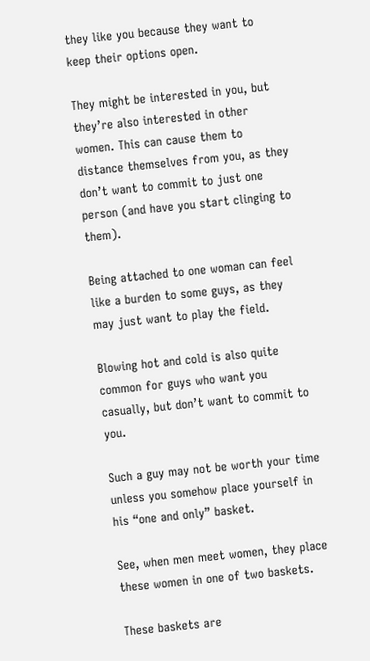they like you because they want to keep their options open.

They might be interested in you, but they’re also interested in other women. This can cause them to distance themselves from you, as they don’t want to commit to just one person (and have you start clinging to them).

Being attached to one woman can feel like a burden to some guys, as they may just want to play the field.

Blowing hot and cold is also quite common for guys who want you casually, but don’t want to commit to you.

Such a guy may not be worth your time unless you somehow place yourself in his “one and only” basket.

See, when men meet women, they place these women in one of two baskets.

These baskets are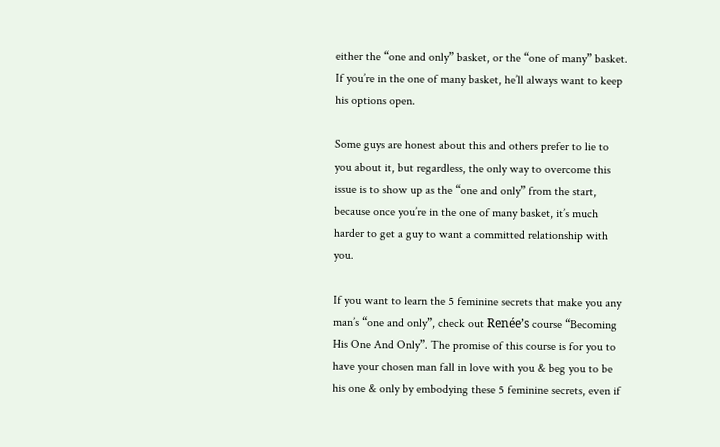either the “one and only” basket, or the “one of many” basket. If you’re in the one of many basket, he’ll always want to keep his options open.

Some guys are honest about this and others prefer to lie to you about it, but regardless, the only way to overcome this issue is to show up as the “one and only” from the start, because once you’re in the one of many basket, it’s much harder to get a guy to want a committed relationship with you.

If you want to learn the 5 feminine secrets that make you any man’s “one and only”, check out Renée’s course “Becoming His One And Only”. The promise of this course is for you to have your chosen man fall in love with you & beg you to be his one & only by embodying these 5 feminine secrets, even if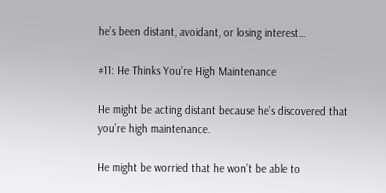he’s been distant, avoidant, or losing interest…

#11: He Thinks You’re High Maintenance

He might be acting distant because he’s discovered that you’re high maintenance.

He might be worried that he won’t be able to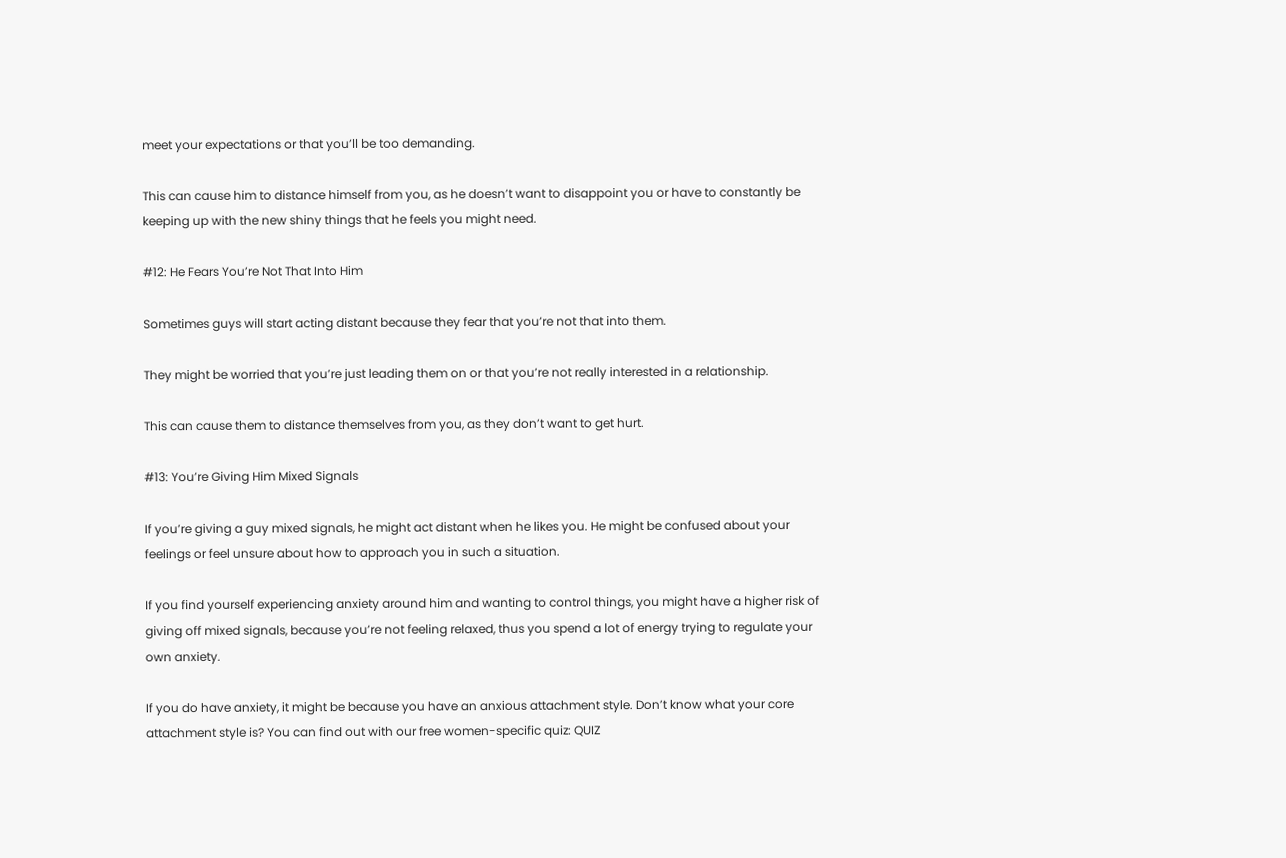meet your expectations or that you’ll be too demanding.

This can cause him to distance himself from you, as he doesn’t want to disappoint you or have to constantly be keeping up with the new shiny things that he feels you might need.

#12: He Fears You’re Not That Into Him

Sometimes guys will start acting distant because they fear that you’re not that into them.

They might be worried that you’re just leading them on or that you’re not really interested in a relationship.

This can cause them to distance themselves from you, as they don’t want to get hurt.

#13: You’re Giving Him Mixed Signals

If you’re giving a guy mixed signals, he might act distant when he likes you. He might be confused about your feelings or feel unsure about how to approach you in such a situation.

If you find yourself experiencing anxiety around him and wanting to control things, you might have a higher risk of giving off mixed signals, because you’re not feeling relaxed, thus you spend a lot of energy trying to regulate your own anxiety.

If you do have anxiety, it might be because you have an anxious attachment style. Don’t know what your core attachment style is? You can find out with our free women-specific quiz: QUIZ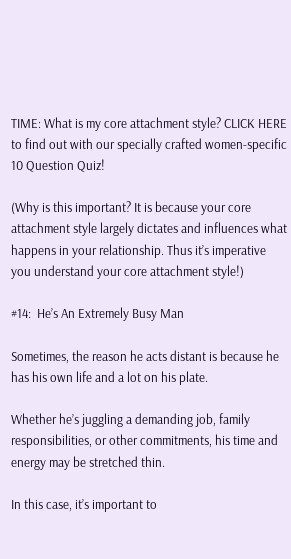TIME: What is my core attachment style? CLICK HERE to find out with our specially crafted women-specific 10 Question Quiz!

(Why is this important? It is because your core attachment style largely dictates and influences what happens in your relationship. Thus it’s imperative you understand your core attachment style!)

#14:  He’s An Extremely Busy Man

Sometimes, the reason he acts distant is because he has his own life and a lot on his plate.

Whether he’s juggling a demanding job, family responsibilities, or other commitments, his time and energy may be stretched thin.

In this case, it’s important to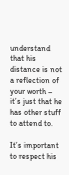understand that his distance is not a reflection of your worth – it’s just that he has other stuff to attend to.

It’s important to respect his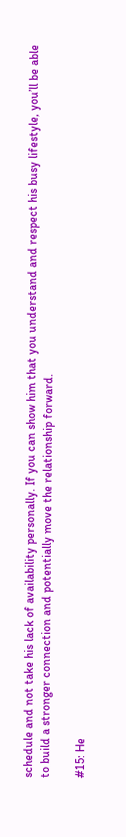schedule and not take his lack of availability personally. If you can show him that you understand and respect his busy lifestyle, you’ll be able to build a stronger connection and potentially move the relationship forward.

#15: He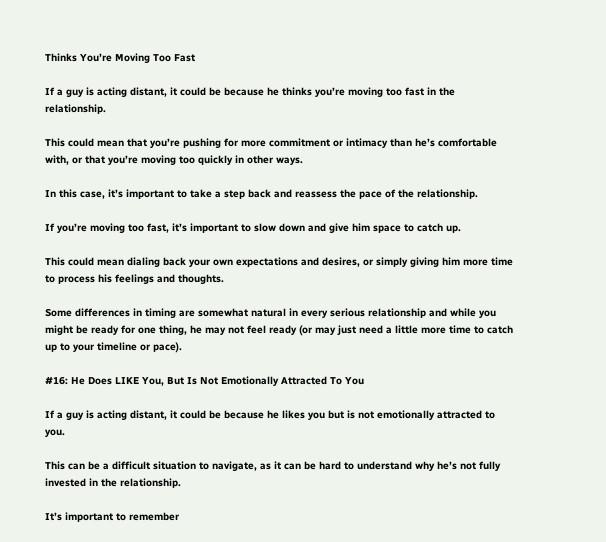Thinks You’re Moving Too Fast

If a guy is acting distant, it could be because he thinks you’re moving too fast in the relationship.

This could mean that you’re pushing for more commitment or intimacy than he’s comfortable with, or that you’re moving too quickly in other ways.

In this case, it’s important to take a step back and reassess the pace of the relationship.

If you’re moving too fast, it’s important to slow down and give him space to catch up.

This could mean dialing back your own expectations and desires, or simply giving him more time to process his feelings and thoughts.

Some differences in timing are somewhat natural in every serious relationship and while you might be ready for one thing, he may not feel ready (or may just need a little more time to catch up to your timeline or pace).

#16: He Does LIKE You, But Is Not Emotionally Attracted To You

If a guy is acting distant, it could be because he likes you but is not emotionally attracted to you.

This can be a difficult situation to navigate, as it can be hard to understand why he’s not fully invested in the relationship.

It’s important to remember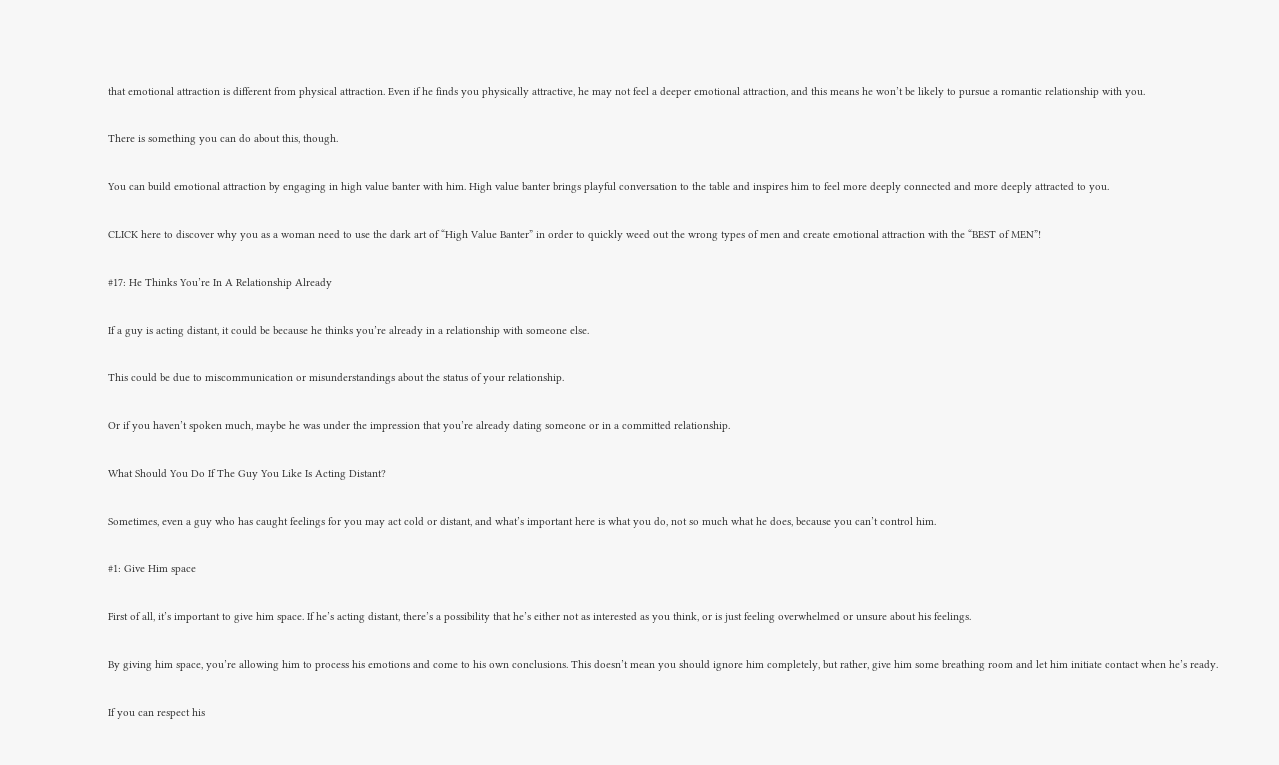that emotional attraction is different from physical attraction. Even if he finds you physically attractive, he may not feel a deeper emotional attraction, and this means he won’t be likely to pursue a romantic relationship with you.

There is something you can do about this, though.

You can build emotional attraction by engaging in high value banter with him. High value banter brings playful conversation to the table and inspires him to feel more deeply connected and more deeply attracted to you.

CLICK here to discover why you as a woman need to use the dark art of “High Value Banter” in order to quickly weed out the wrong types of men and create emotional attraction with the “BEST of MEN”!

#17: He Thinks You’re In A Relationship Already

If a guy is acting distant, it could be because he thinks you’re already in a relationship with someone else.

This could be due to miscommunication or misunderstandings about the status of your relationship.

Or if you haven’t spoken much, maybe he was under the impression that you’re already dating someone or in a committed relationship.

What Should You Do If The Guy You Like Is Acting Distant?

Sometimes, even a guy who has caught feelings for you may act cold or distant, and what’s important here is what you do, not so much what he does, because you can’t control him.

#1: Give Him space

First of all, it’s important to give him space. If he’s acting distant, there’s a possibility that he’s either not as interested as you think, or is just feeling overwhelmed or unsure about his feelings.

By giving him space, you’re allowing him to process his emotions and come to his own conclusions. This doesn’t mean you should ignore him completely, but rather, give him some breathing room and let him initiate contact when he’s ready.

If you can respect his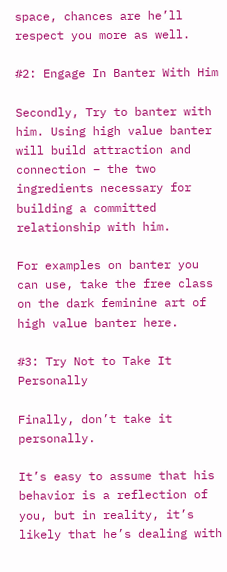space, chances are he’ll respect you more as well.

#2: Engage In Banter With Him

Secondly, Try to banter with him. Using high value banter will build attraction and connection – the two ingredients necessary for building a committed relationship with him.

For examples on banter you can use, take the free class on the dark feminine art of high value banter here.

#3: Try Not to Take It Personally

Finally, don’t take it personally.

It’s easy to assume that his behavior is a reflection of you, but in reality, it’s likely that he’s dealing with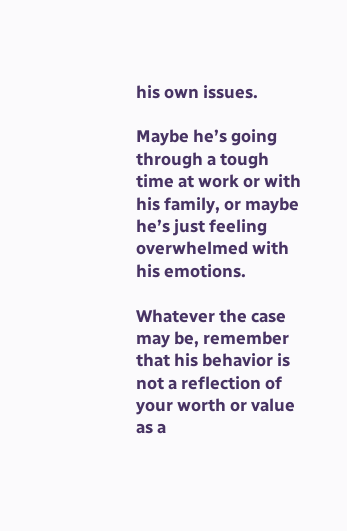his own issues.

Maybe he’s going through a tough time at work or with his family, or maybe he’s just feeling overwhelmed with his emotions.

Whatever the case may be, remember that his behavior is not a reflection of your worth or value as a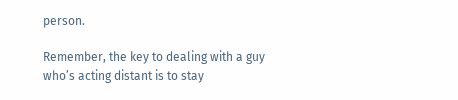person.

Remember, the key to dealing with a guy who’s acting distant is to stay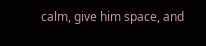calm, give him space, and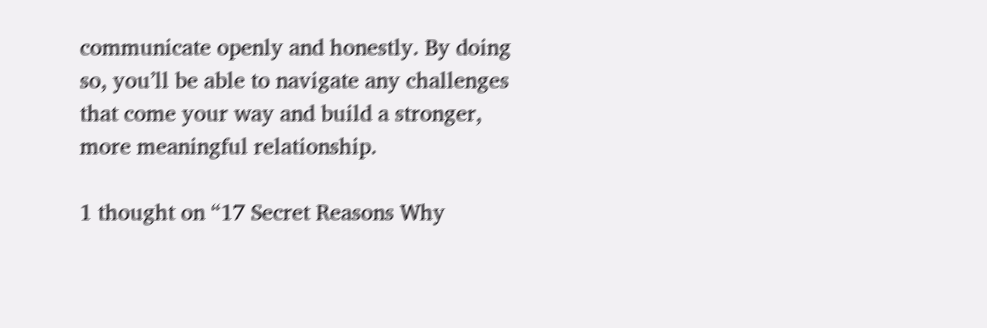communicate openly and honestly. By doing so, you’ll be able to navigate any challenges that come your way and build a stronger, more meaningful relationship.

1 thought on “17 Secret Reasons Why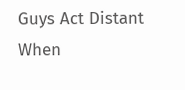Guys Act Distant When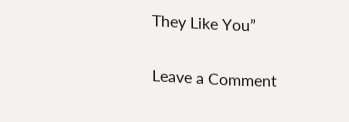They Like You”

Leave a Comment